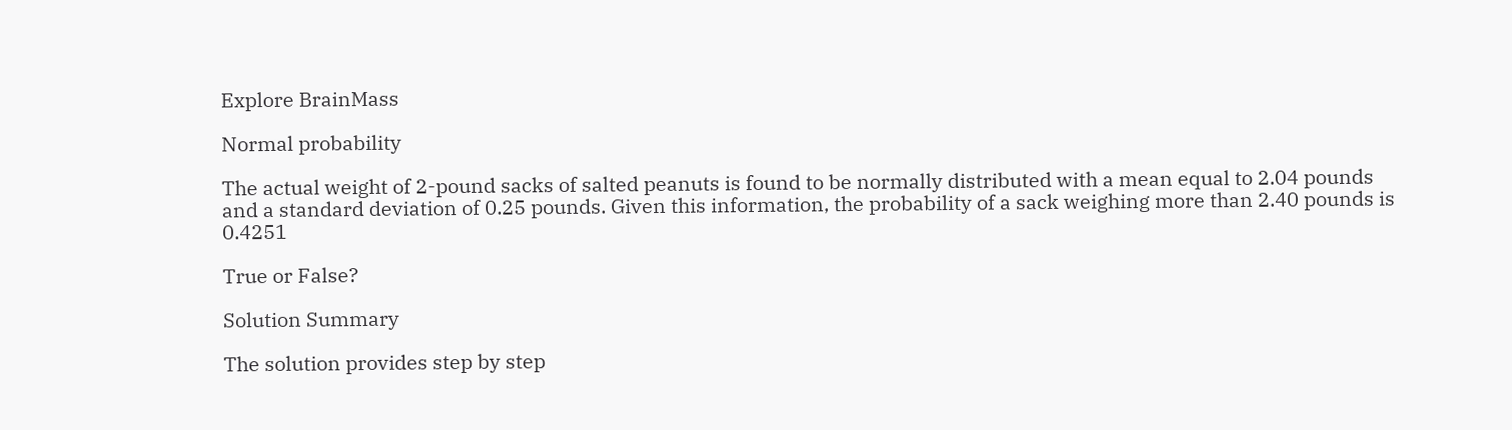Explore BrainMass

Normal probability

The actual weight of 2-pound sacks of salted peanuts is found to be normally distributed with a mean equal to 2.04 pounds and a standard deviation of 0.25 pounds. Given this information, the probability of a sack weighing more than 2.40 pounds is 0.4251

True or False?

Solution Summary

The solution provides step by step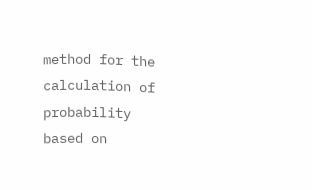method for the calculation of probability based on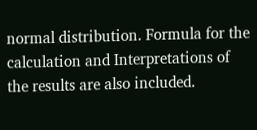normal distribution. Formula for the calculation and Interpretations of the results are also included.